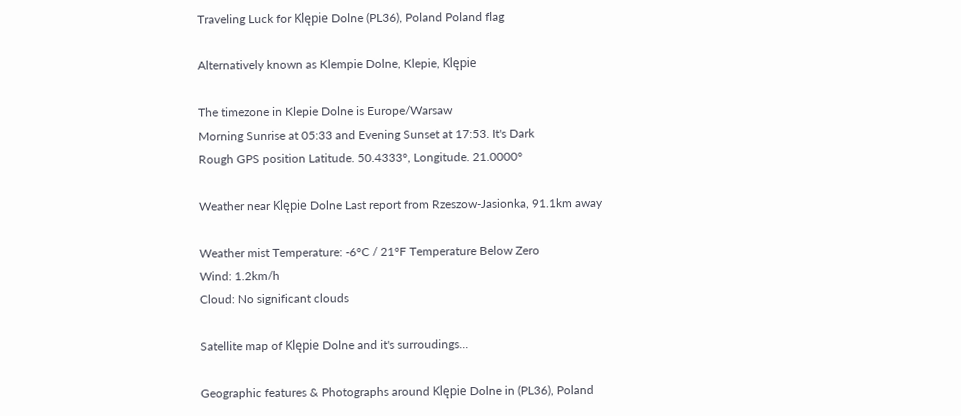Traveling Luck for Klępie Dolne (PL36), Poland Poland flag

Alternatively known as Klempie Dolne, Klepie, Klępie

The timezone in Klepie Dolne is Europe/Warsaw
Morning Sunrise at 05:33 and Evening Sunset at 17:53. It's Dark
Rough GPS position Latitude. 50.4333°, Longitude. 21.0000°

Weather near Klępie Dolne Last report from Rzeszow-Jasionka, 91.1km away

Weather mist Temperature: -6°C / 21°F Temperature Below Zero
Wind: 1.2km/h
Cloud: No significant clouds

Satellite map of Klępie Dolne and it's surroudings...

Geographic features & Photographs around Klępie Dolne in (PL36), Poland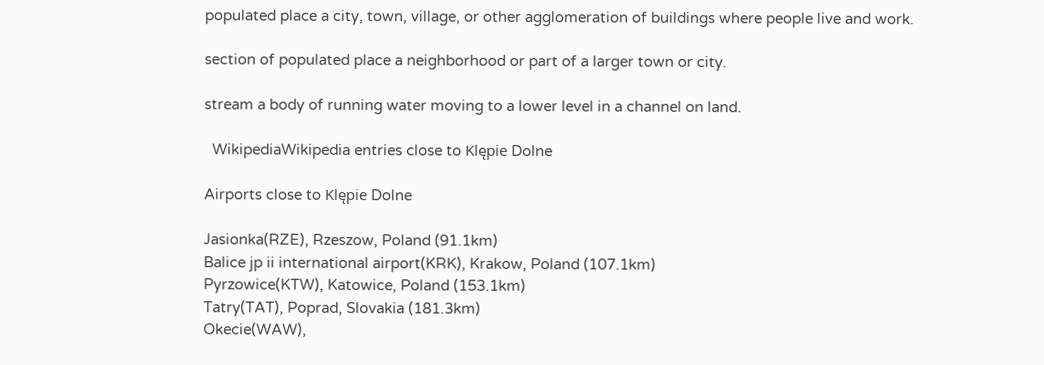populated place a city, town, village, or other agglomeration of buildings where people live and work.

section of populated place a neighborhood or part of a larger town or city.

stream a body of running water moving to a lower level in a channel on land.

  WikipediaWikipedia entries close to Klępie Dolne

Airports close to Klępie Dolne

Jasionka(RZE), Rzeszow, Poland (91.1km)
Balice jp ii international airport(KRK), Krakow, Poland (107.1km)
Pyrzowice(KTW), Katowice, Poland (153.1km)
Tatry(TAT), Poprad, Slovakia (181.3km)
Okecie(WAW),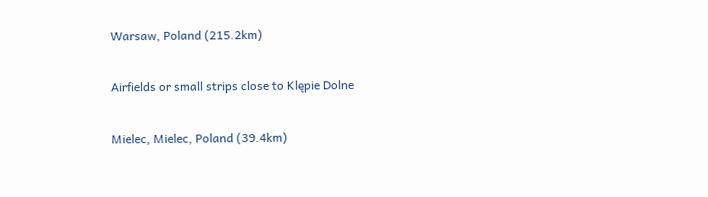Warsaw, Poland (215.2km)

Airfields or small strips close to Klępie Dolne

Mielec, Mielec, Poland (39.4km)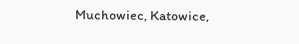Muchowiec, Katowice,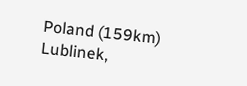Poland (159km)
Lublinek,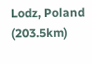Lodz, Poland (203.5km)